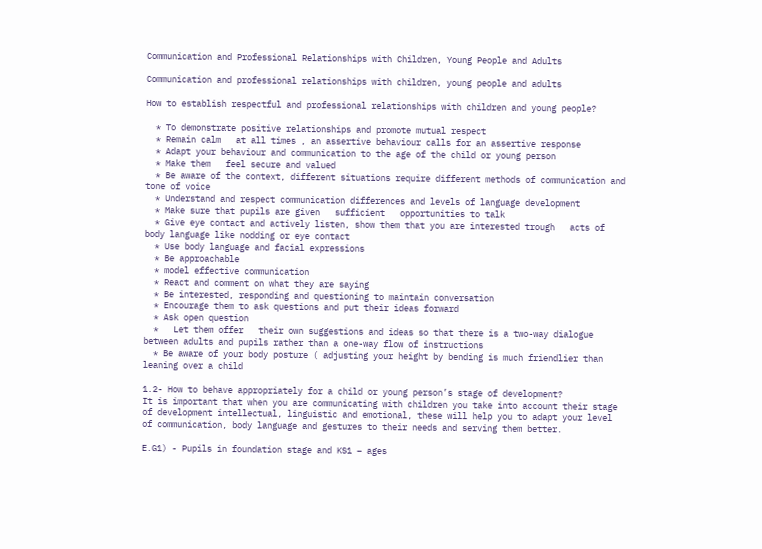Communication and Professional Relationships with Children, Young People and Adults

Communication and professional relationships with children, young people and adults

How to establish respectful and professional relationships with children and young people?

  * To demonstrate positive relationships and promote mutual respect
  * Remain calm   at all times , an assertive behaviour calls for an assertive response
  * Adapt your behaviour and communication to the age of the child or young person
  * Make them   feel secure and valued
  * Be aware of the context, different situations require different methods of communication and tone of voice
  * Understand and respect communication differences and levels of language development
  * Make sure that pupils are given   sufficient   opportunities to talk
  * Give eye contact and actively listen, show them that you are interested trough   acts of body language like nodding or eye contact
  * Use body language and facial expressions
  * Be approachable
  * model effective communication
  * React and comment on what they are saying
  * Be interested, responding and questioning to maintain conversation
  * Encourage them to ask questions and put their ideas forward
  * Ask open question
  *   Let them offer   their own suggestions and ideas so that there is a two-way dialogue between adults and pupils rather than a one-way flow of instructions
  * Be aware of your body posture ( adjusting your height by bending is much friendlier than leaning over a child

1.2- How to behave appropriately for a child or young person’s stage of development?
It is important that when you are communicating with children you take into account their stage of development intellectual, linguistic and emotional, these will help you to adapt your level of communication, body language and gestures to their needs and serving them better.

E.G1) - Pupils in foundation stage and KS1 – ages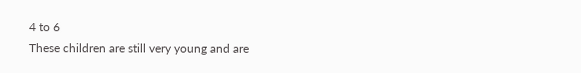4 to 6
These children are still very young and are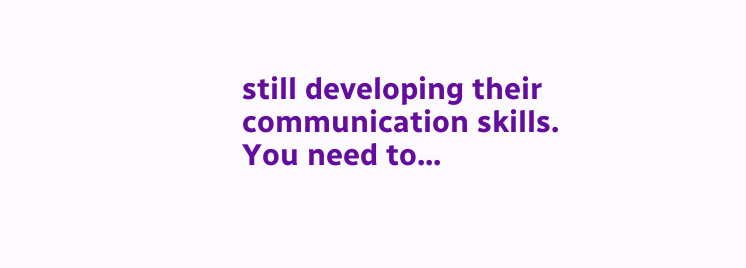still developing their communication skills. You need to...